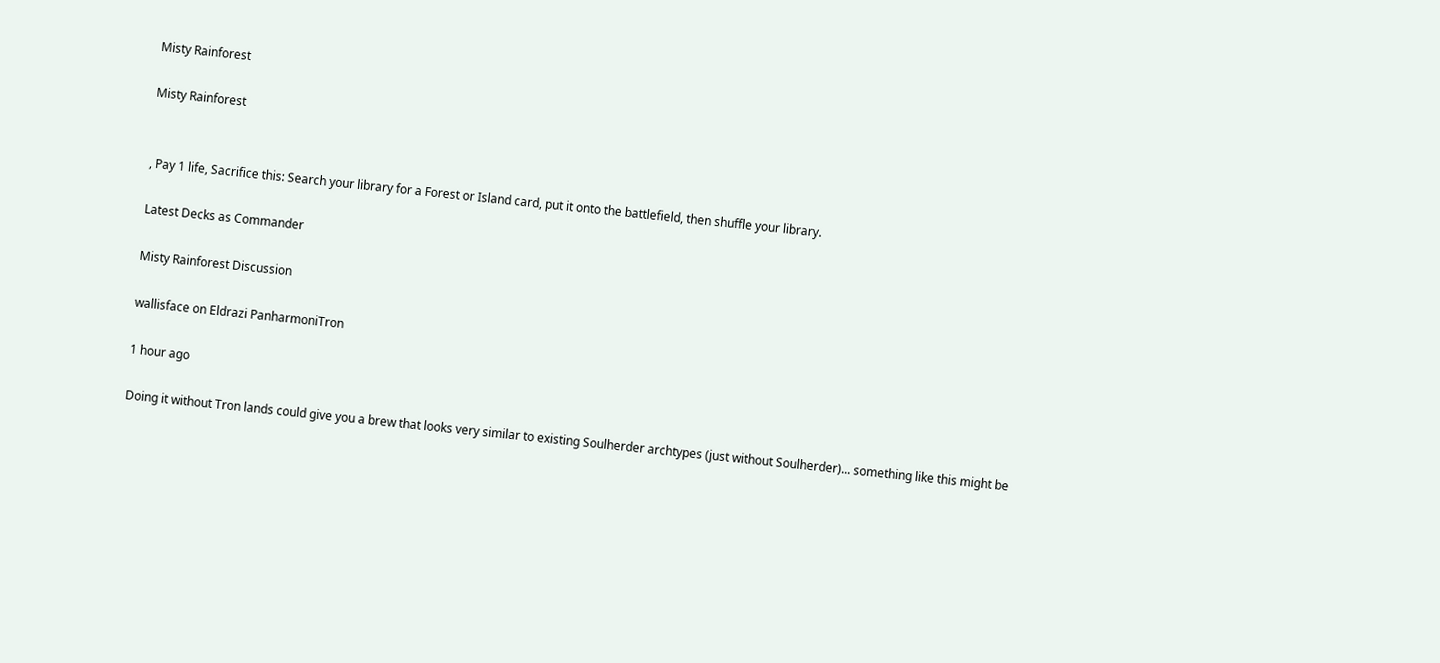Misty Rainforest

Misty Rainforest


, Pay 1 life, Sacrifice this: Search your library for a Forest or Island card, put it onto the battlefield, then shuffle your library.

Latest Decks as Commander

Misty Rainforest Discussion

wallisface on Eldrazi PanharmoniTron

1 hour ago

Doing it without Tron lands could give you a brew that looks very similar to existing Soulherder archtypes (just without Soulherder)... something like this might be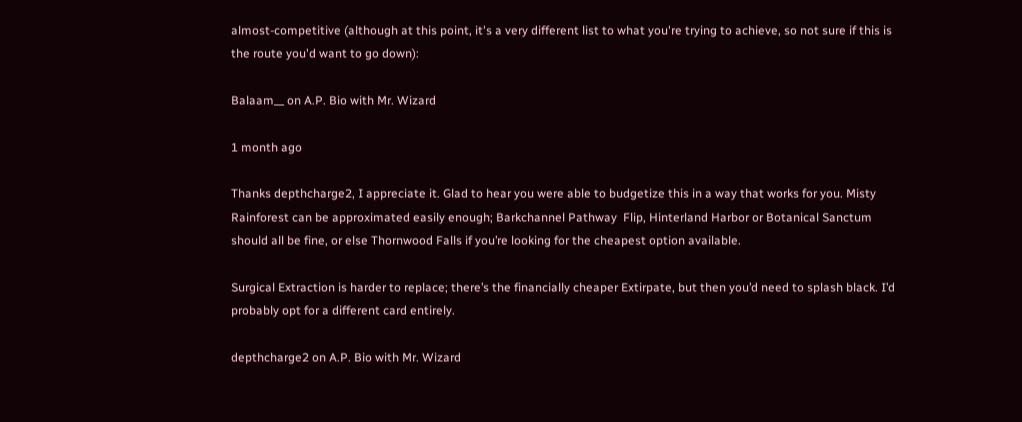almost-competitive (although at this point, it's a very different list to what you're trying to achieve, so not sure if this is the route you'd want to go down):

Balaam__ on A.P. Bio with Mr. Wizard

1 month ago

Thanks depthcharge2, I appreciate it. Glad to hear you were able to budgetize this in a way that works for you. Misty Rainforest can be approximated easily enough; Barkchannel Pathway  Flip, Hinterland Harbor or Botanical Sanctum should all be fine, or else Thornwood Falls if you’re looking for the cheapest option available.

Surgical Extraction is harder to replace; there’s the financially cheaper Extirpate, but then you’d need to splash black. I’d probably opt for a different card entirely.

depthcharge2 on A.P. Bio with Mr. Wizard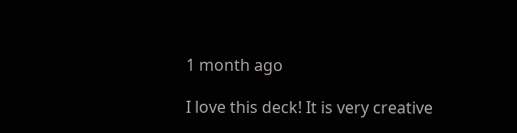1 month ago

I love this deck! It is very creative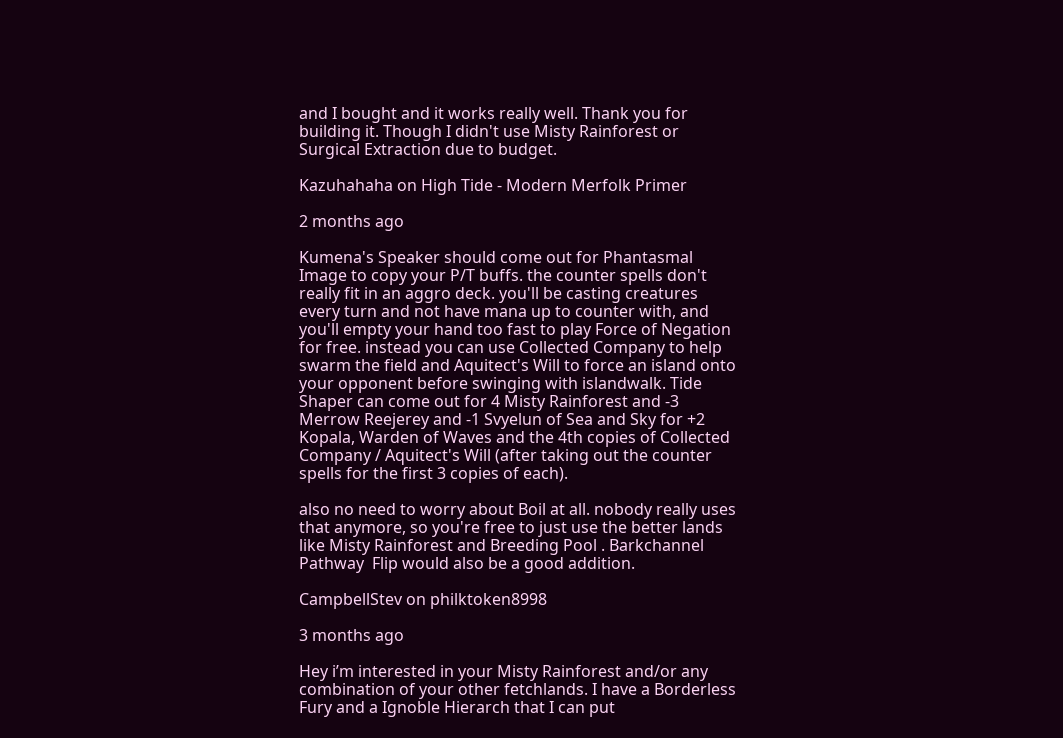and I bought and it works really well. Thank you for building it. Though I didn't use Misty Rainforest or Surgical Extraction due to budget.

Kazuhahaha on High Tide - Modern Merfolk Primer

2 months ago

Kumena's Speaker should come out for Phantasmal Image to copy your P/T buffs. the counter spells don't really fit in an aggro deck. you'll be casting creatures every turn and not have mana up to counter with, and you'll empty your hand too fast to play Force of Negation for free. instead you can use Collected Company to help swarm the field and Aquitect's Will to force an island onto your opponent before swinging with islandwalk. Tide Shaper can come out for 4 Misty Rainforest and -3 Merrow Reejerey and -1 Svyelun of Sea and Sky for +2 Kopala, Warden of Waves and the 4th copies of Collected Company / Aquitect's Will (after taking out the counter spells for the first 3 copies of each).

also no need to worry about Boil at all. nobody really uses that anymore, so you're free to just use the better lands like Misty Rainforest and Breeding Pool . Barkchannel Pathway  Flip would also be a good addition.

CampbellStev on philktoken8998

3 months ago

Hey i’m interested in your Misty Rainforest and/or any combination of your other fetchlands. I have a Borderless Fury and a Ignoble Hierarch that I can put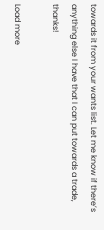towards it from your wants list. Let me know if there’s anything else I have that I can put towards a trade, thanks!

Load more